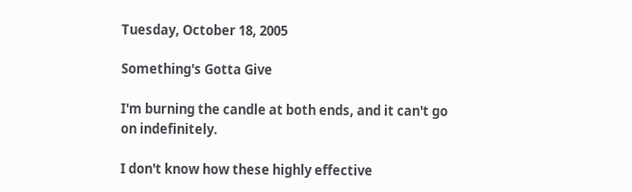Tuesday, October 18, 2005

Something's Gotta Give

I'm burning the candle at both ends, and it can't go on indefinitely.

I don't know how these highly effective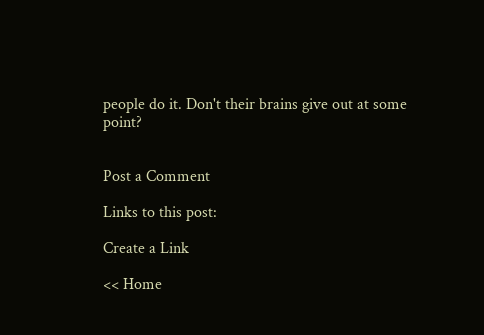people do it. Don't their brains give out at some point?


Post a Comment

Links to this post:

Create a Link

<< Home